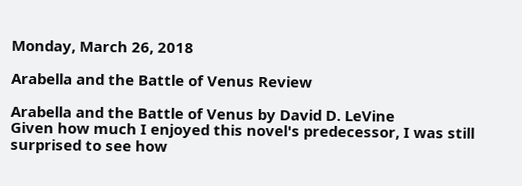Monday, March 26, 2018

Arabella and the Battle of Venus Review

Arabella and the Battle of Venus by David D. LeVine
Given how much I enjoyed this novel's predecessor, I was still surprised to see how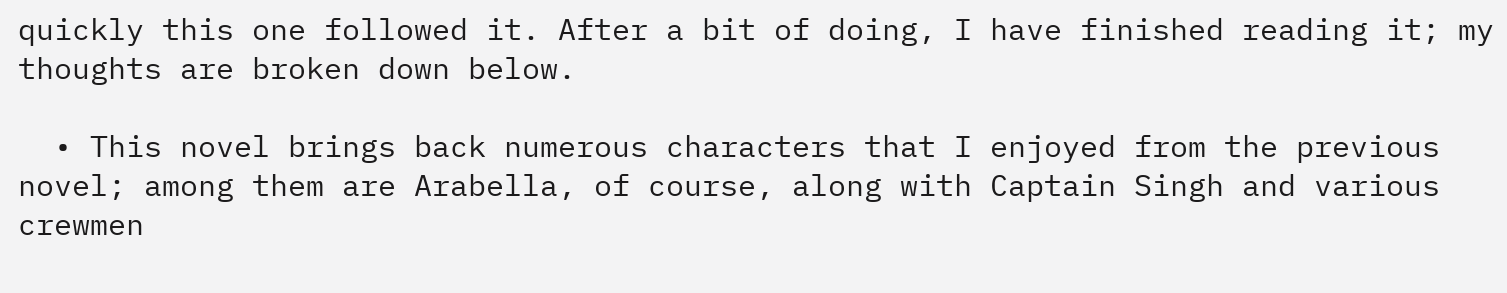quickly this one followed it. After a bit of doing, I have finished reading it; my thoughts are broken down below.

  • This novel brings back numerous characters that I enjoyed from the previous novel; among them are Arabella, of course, along with Captain Singh and various crewmen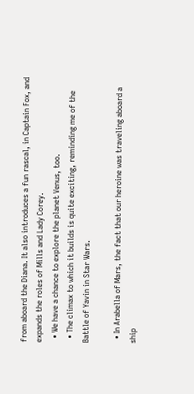from aboard the Diana. It also introduces a fun rascal, in Captain Fox, and expands the roles of Mills and Lady Corey.
  • We have a chance to explore the planet Venus, too.
  • The climax to which it builds is quite exciting, reminding me of the Battle of Yavin in Star Wars.

  • In Arabella of Mars, the fact that our heroine was traveling aboard a ship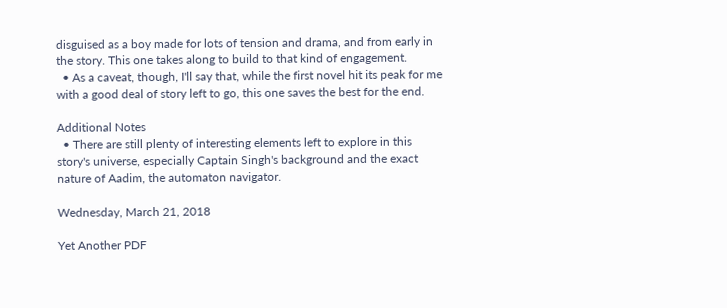disguised as a boy made for lots of tension and drama, and from early in the story. This one takes along to build to that kind of engagement.
  • As a caveat, though, I'll say that, while the first novel hit its peak for me with a good deal of story left to go, this one saves the best for the end.

Additional Notes
  • There are still plenty of interesting elements left to explore in this story's universe, especially Captain Singh's background and the exact nature of Aadim, the automaton navigator.

Wednesday, March 21, 2018

Yet Another PDF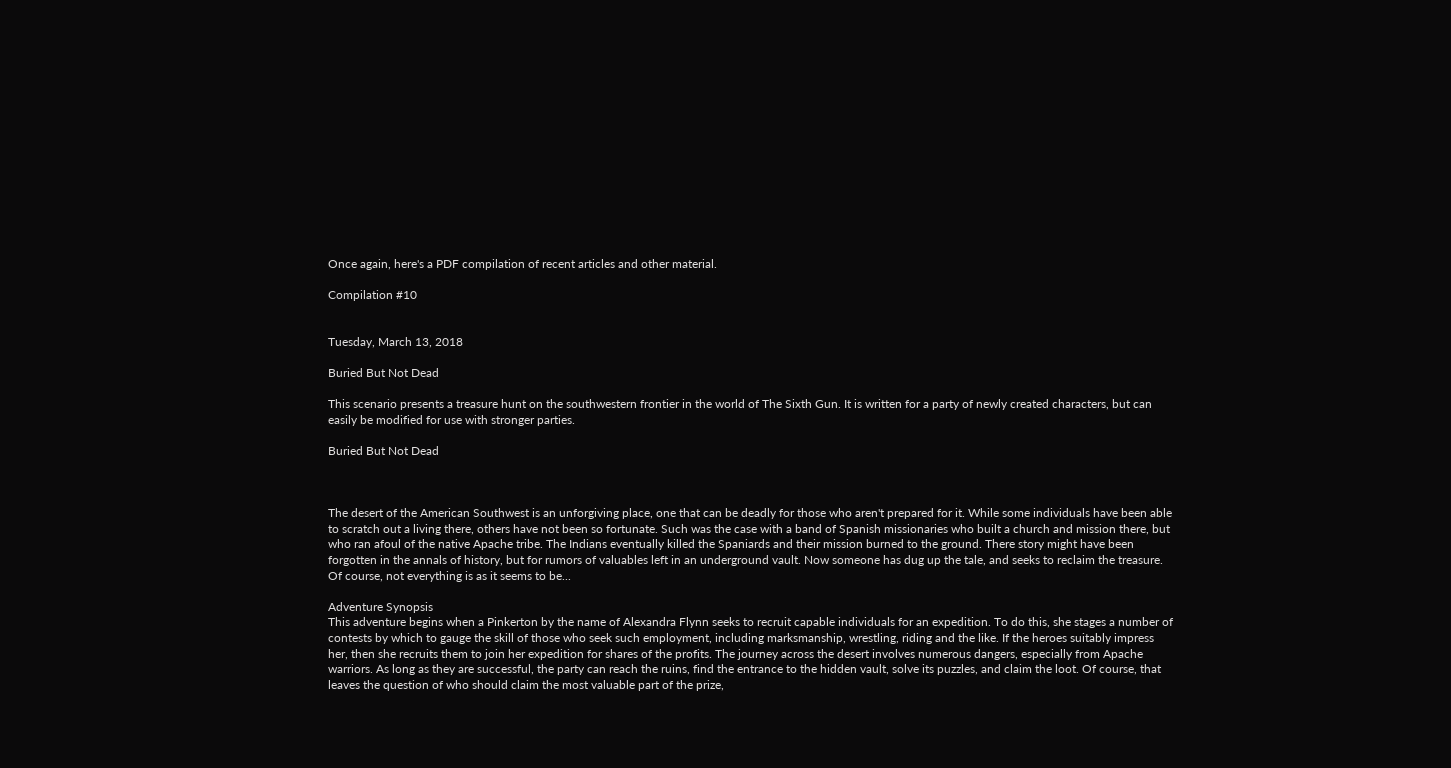Once again, here's a PDF compilation of recent articles and other material.

Compilation #10


Tuesday, March 13, 2018

Buried But Not Dead

This scenario presents a treasure hunt on the southwestern frontier in the world of The Sixth Gun. It is written for a party of newly created characters, but can easily be modified for use with stronger parties.

Buried But Not Dead



The desert of the American Southwest is an unforgiving place, one that can be deadly for those who aren't prepared for it. While some individuals have been able to scratch out a living there, others have not been so fortunate. Such was the case with a band of Spanish missionaries who built a church and mission there, but who ran afoul of the native Apache tribe. The Indians eventually killed the Spaniards and their mission burned to the ground. There story might have been forgotten in the annals of history, but for rumors of valuables left in an underground vault. Now someone has dug up the tale, and seeks to reclaim the treasure. Of course, not everything is as it seems to be...

Adventure Synopsis
This adventure begins when a Pinkerton by the name of Alexandra Flynn seeks to recruit capable individuals for an expedition. To do this, she stages a number of contests by which to gauge the skill of those who seek such employment, including marksmanship, wrestling, riding and the like. If the heroes suitably impress her, then she recruits them to join her expedition for shares of the profits. The journey across the desert involves numerous dangers, especially from Apache warriors. As long as they are successful, the party can reach the ruins, find the entrance to the hidden vault, solve its puzzles, and claim the loot. Of course, that leaves the question of who should claim the most valuable part of the prize,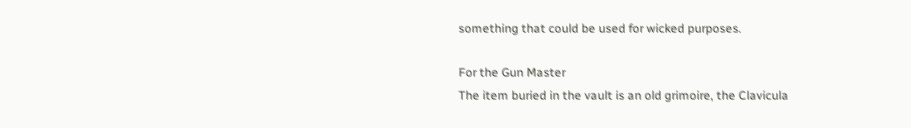something that could be used for wicked purposes.

For the Gun Master
The item buried in the vault is an old grimoire, the Clavicula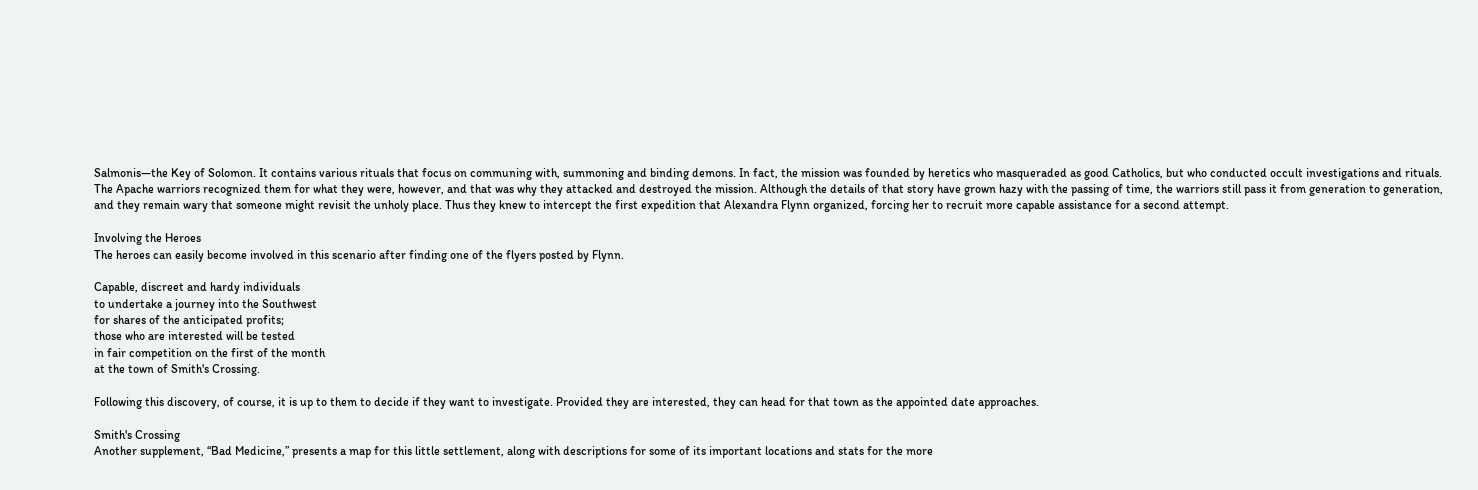Salmonis—the Key of Solomon. It contains various rituals that focus on communing with, summoning and binding demons. In fact, the mission was founded by heretics who masqueraded as good Catholics, but who conducted occult investigations and rituals. The Apache warriors recognized them for what they were, however, and that was why they attacked and destroyed the mission. Although the details of that story have grown hazy with the passing of time, the warriors still pass it from generation to generation, and they remain wary that someone might revisit the unholy place. Thus they knew to intercept the first expedition that Alexandra Flynn organized, forcing her to recruit more capable assistance for a second attempt.

Involving the Heroes
The heroes can easily become involved in this scenario after finding one of the flyers posted by Flynn.

Capable, discreet and hardy individuals
to undertake a journey into the Southwest
for shares of the anticipated profits;
those who are interested will be tested
in fair competition on the first of the month
at the town of Smith's Crossing.

Following this discovery, of course, it is up to them to decide if they want to investigate. Provided they are interested, they can head for that town as the appointed date approaches.

Smith's Crossing
Another supplement, “Bad Medicine,” presents a map for this little settlement, along with descriptions for some of its important locations and stats for the more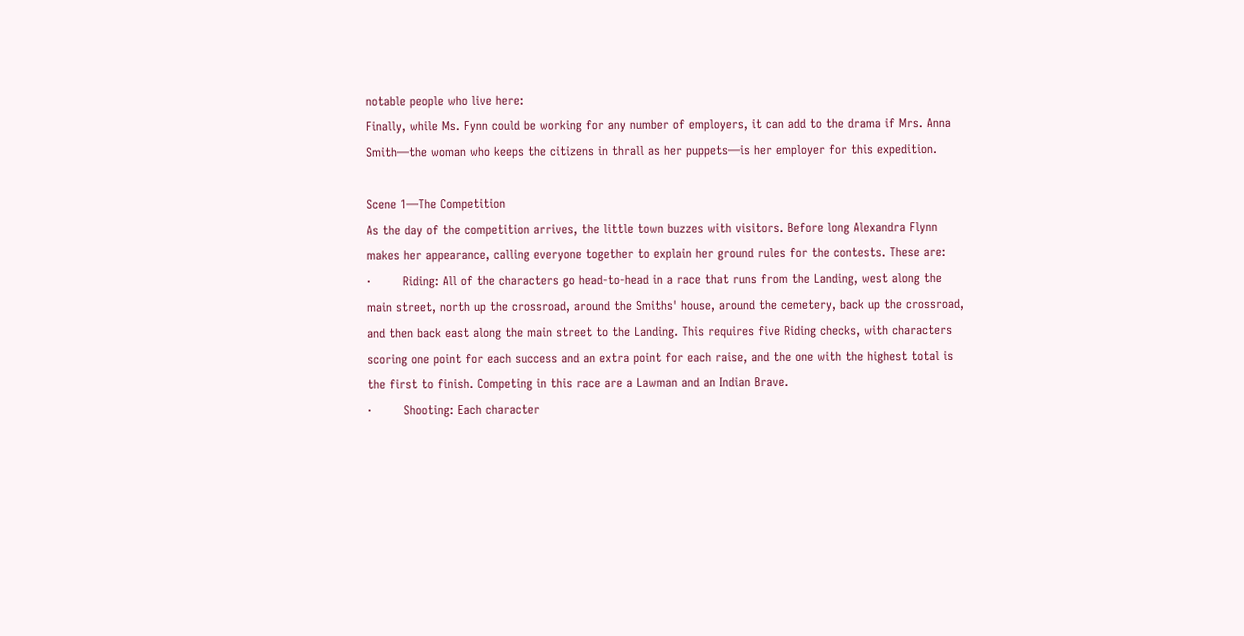notable people who live here:
Finally, while Ms. Fynn could be working for any number of employers, it can add to the drama if Mrs. Anna Smith—the woman who keeps the citizens in thrall as her puppets—is her employer for this expedition.

Scene 1—The Competition
As the day of the competition arrives, the little town buzzes with visitors. Before long Alexandra Flynn makes her appearance, calling everyone together to explain her ground rules for the contests. These are:
·        Riding: All of the characters go head-to-head in a race that runs from the Landing, west along the main street, north up the crossroad, around the Smiths' house, around the cemetery, back up the crossroad, and then back east along the main street to the Landing. This requires five Riding checks, with characters scoring one point for each success and an extra point for each raise, and the one with the highest total is the first to finish. Competing in this race are a Lawman and an Indian Brave.
·        Shooting: Each character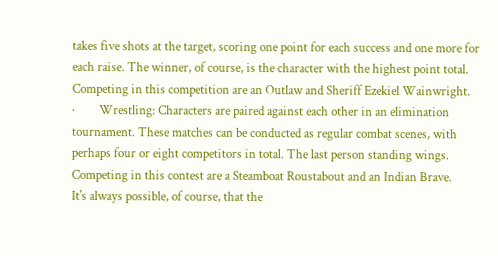takes five shots at the target, scoring one point for each success and one more for each raise. The winner, of course, is the character with the highest point total. Competing in this competition are an Outlaw and Sheriff Ezekiel Wainwright.
·        Wrestling: Characters are paired against each other in an elimination tournament. These matches can be conducted as regular combat scenes, with perhaps four or eight competitors in total. The last person standing wings. Competing in this contest are a Steamboat Roustabout and an Indian Brave.
It's always possible, of course, that the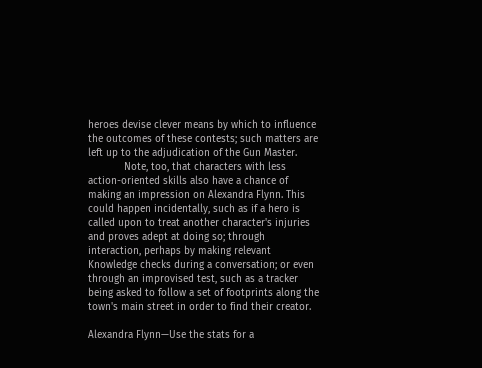heroes devise clever means by which to influence the outcomes of these contests; such matters are left up to the adjudication of the Gun Master.
            Note, too, that characters with less action-oriented skills also have a chance of making an impression on Alexandra Flynn. This could happen incidentally, such as if a hero is called upon to treat another character's injuries and proves adept at doing so; through interaction, perhaps by making relevant Knowledge checks during a conversation; or even through an improvised test, such as a tracker being asked to follow a set of footprints along the town's main street in order to find their creator.

Alexandra Flynn—Use the stats for a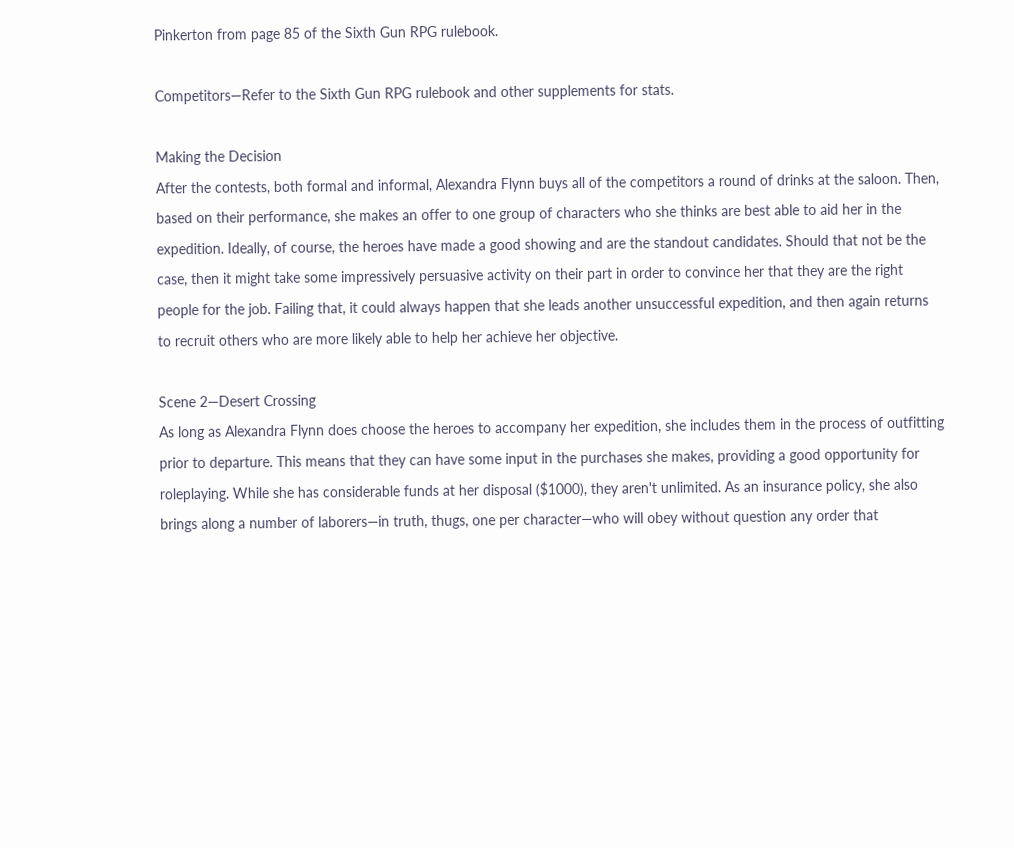Pinkerton from page 85 of the Sixth Gun RPG rulebook.

Competitors—Refer to the Sixth Gun RPG rulebook and other supplements for stats.

Making the Decision
After the contests, both formal and informal, Alexandra Flynn buys all of the competitors a round of drinks at the saloon. Then, based on their performance, she makes an offer to one group of characters who she thinks are best able to aid her in the expedition. Ideally, of course, the heroes have made a good showing and are the standout candidates. Should that not be the case, then it might take some impressively persuasive activity on their part in order to convince her that they are the right people for the job. Failing that, it could always happen that she leads another unsuccessful expedition, and then again returns to recruit others who are more likely able to help her achieve her objective.

Scene 2—Desert Crossing
As long as Alexandra Flynn does choose the heroes to accompany her expedition, she includes them in the process of outfitting prior to departure. This means that they can have some input in the purchases she makes, providing a good opportunity for roleplaying. While she has considerable funds at her disposal ($1000), they aren't unlimited. As an insurance policy, she also brings along a number of laborers—in truth, thugs, one per character—who will obey without question any order that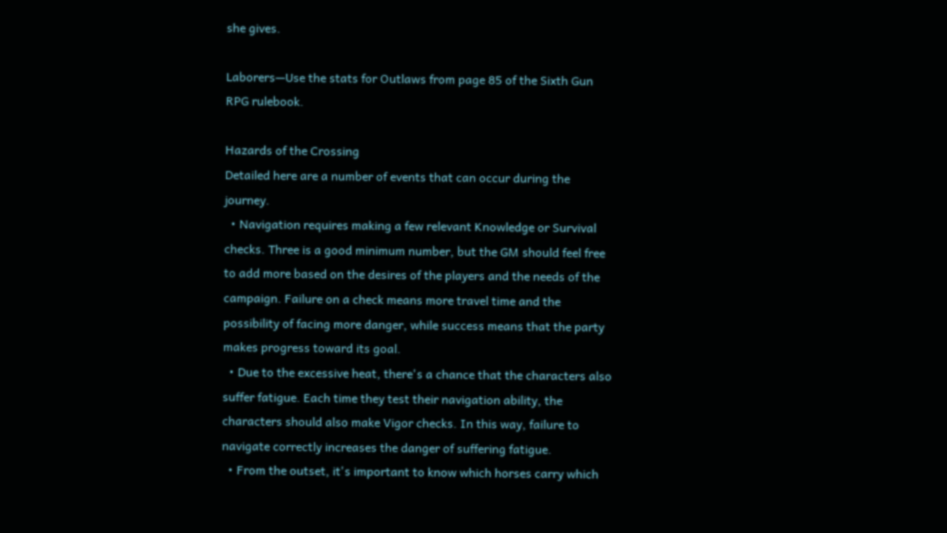she gives.

Laborers—Use the stats for Outlaws from page 85 of the Sixth Gun RPG rulebook.

Hazards of the Crossing
Detailed here are a number of events that can occur during the journey.
  • Navigation requires making a few relevant Knowledge or Survival checks. Three is a good minimum number, but the GM should feel free to add more based on the desires of the players and the needs of the campaign. Failure on a check means more travel time and the possibility of facing more danger, while success means that the party makes progress toward its goal.
  • Due to the excessive heat, there's a chance that the characters also suffer fatigue. Each time they test their navigation ability, the characters should also make Vigor checks. In this way, failure to navigate correctly increases the danger of suffering fatigue.
  • From the outset, it's important to know which horses carry which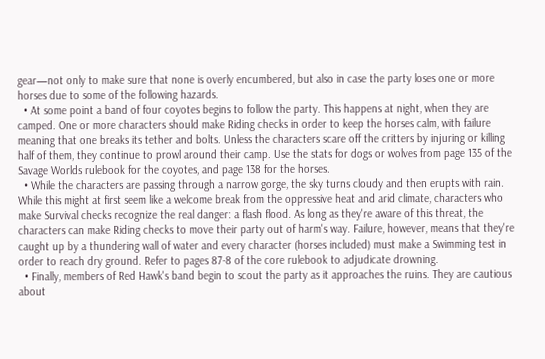gear—not only to make sure that none is overly encumbered, but also in case the party loses one or more horses due to some of the following hazards.
  • At some point a band of four coyotes begins to follow the party. This happens at night, when they are camped. One or more characters should make Riding checks in order to keep the horses calm, with failure meaning that one breaks its tether and bolts. Unless the characters scare off the critters by injuring or killing half of them, they continue to prowl around their camp. Use the stats for dogs or wolves from page 135 of the Savage Worlds rulebook for the coyotes, and page 138 for the horses.
  • While the characters are passing through a narrow gorge, the sky turns cloudy and then erupts with rain. While this might at first seem like a welcome break from the oppressive heat and arid climate, characters who make Survival checks recognize the real danger: a flash flood. As long as they're aware of this threat, the characters can make Riding checks to move their party out of harm's way. Failure, however, means that they're caught up by a thundering wall of water and every character (horses included) must make a Swimming test in order to reach dry ground. Refer to pages 87-8 of the core rulebook to adjudicate drowning.
  • Finally, members of Red Hawk's band begin to scout the party as it approaches the ruins. They are cautious about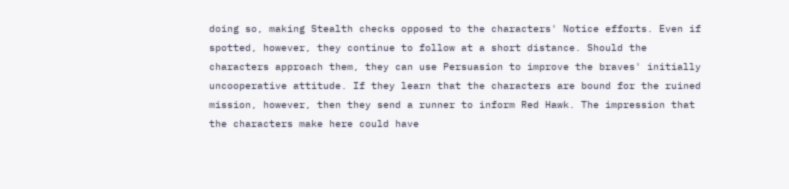doing so, making Stealth checks opposed to the characters' Notice efforts. Even if spotted, however, they continue to follow at a short distance. Should the characters approach them, they can use Persuasion to improve the braves' initially uncooperative attitude. If they learn that the characters are bound for the ruined mission, however, then they send a runner to inform Red Hawk. The impression that the characters make here could have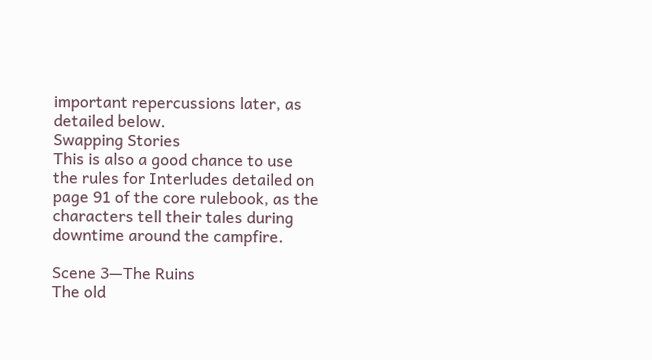important repercussions later, as detailed below.
Swapping Stories
This is also a good chance to use the rules for Interludes detailed on page 91 of the core rulebook, as the characters tell their tales during downtime around the campfire.

Scene 3—The Ruins
The old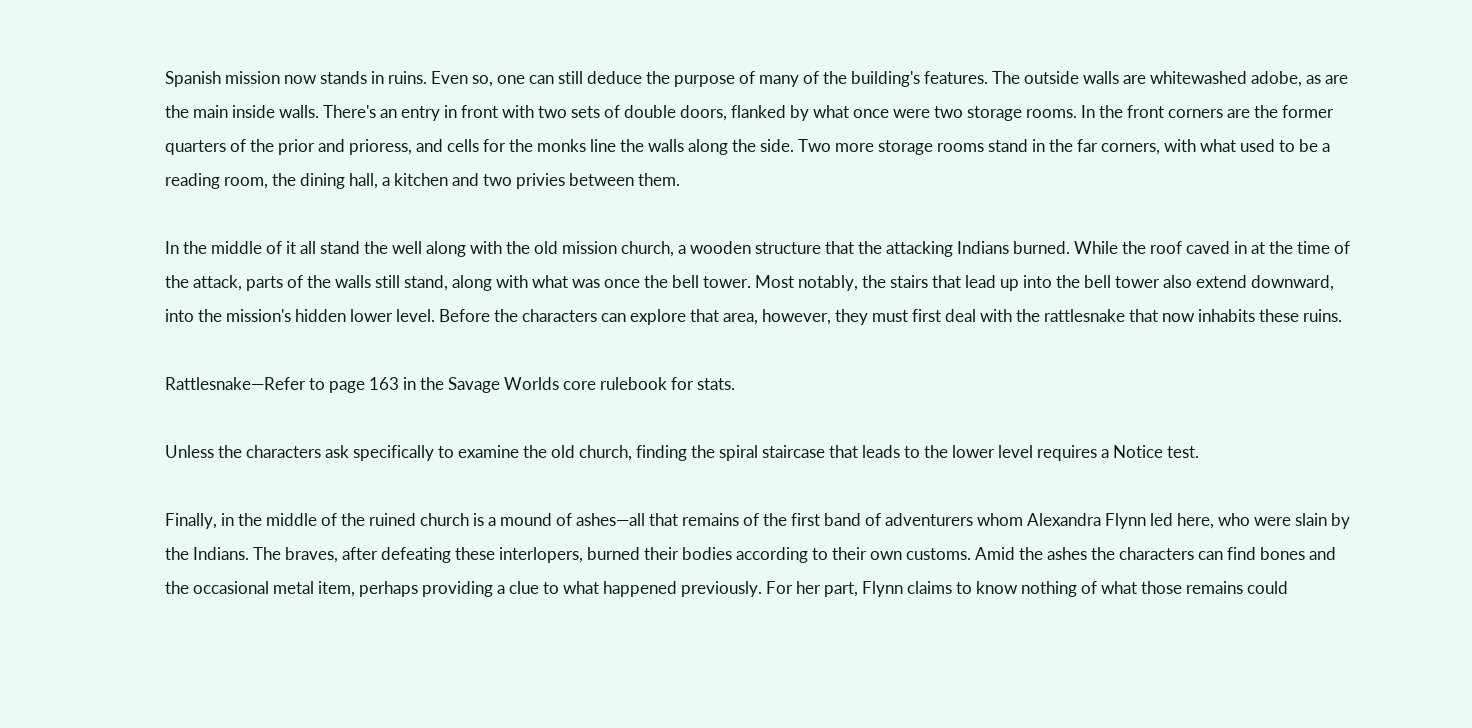Spanish mission now stands in ruins. Even so, one can still deduce the purpose of many of the building's features. The outside walls are whitewashed adobe, as are the main inside walls. There's an entry in front with two sets of double doors, flanked by what once were two storage rooms. In the front corners are the former quarters of the prior and prioress, and cells for the monks line the walls along the side. Two more storage rooms stand in the far corners, with what used to be a reading room, the dining hall, a kitchen and two privies between them.

In the middle of it all stand the well along with the old mission church, a wooden structure that the attacking Indians burned. While the roof caved in at the time of the attack, parts of the walls still stand, along with what was once the bell tower. Most notably, the stairs that lead up into the bell tower also extend downward, into the mission's hidden lower level. Before the characters can explore that area, however, they must first deal with the rattlesnake that now inhabits these ruins.

Rattlesnake—Refer to page 163 in the Savage Worlds core rulebook for stats.

Unless the characters ask specifically to examine the old church, finding the spiral staircase that leads to the lower level requires a Notice test.

Finally, in the middle of the ruined church is a mound of ashes—all that remains of the first band of adventurers whom Alexandra Flynn led here, who were slain by the Indians. The braves, after defeating these interlopers, burned their bodies according to their own customs. Amid the ashes the characters can find bones and the occasional metal item, perhaps providing a clue to what happened previously. For her part, Flynn claims to know nothing of what those remains could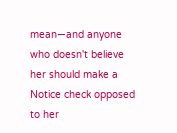mean—and anyone who doesn't believe her should make a Notice check opposed to her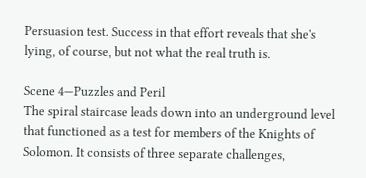Persuasion test. Success in that effort reveals that she's lying, of course, but not what the real truth is.

Scene 4—Puzzles and Peril
The spiral staircase leads down into an underground level that functioned as a test for members of the Knights of Solomon. It consists of three separate challenges,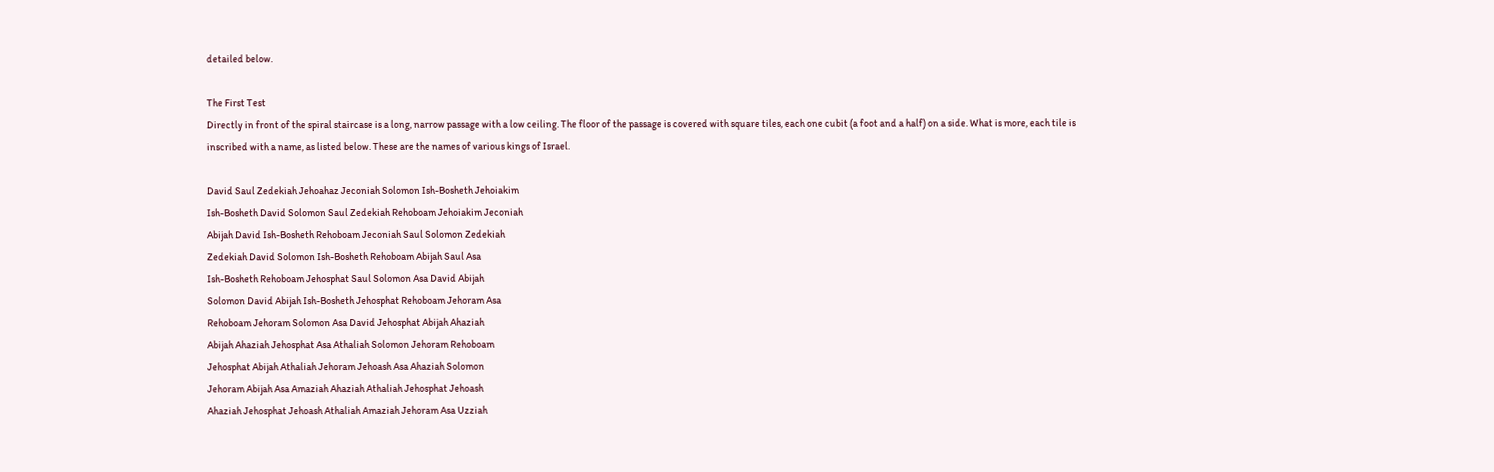detailed below.

The First Test
Directly in front of the spiral staircase is a long, narrow passage with a low ceiling. The floor of the passage is covered with square tiles, each one cubit (a foot and a half) on a side. What is more, each tile is inscribed with a name, as listed below. These are the names of various kings of Israel.

David Saul Zedekiah Jehoahaz Jeconiah Solomon Ish-Bosheth Jehoiakim
Ish-Bosheth David Solomon Saul Zedekiah Rehoboam Jehoiakim Jeconiah
Abijah David Ish-Bosheth Rehoboam Jeconiah Saul Solomon Zedekiah
Zedekiah David Solomon Ish-Bosheth Rehoboam Abijah Saul Asa
Ish-Bosheth Rehoboam Jehosphat Saul Solomon Asa David Abijah
Solomon David Abijah Ish-Bosheth Jehosphat Rehoboam Jehoram Asa
Rehoboam Jehoram Solomon Asa David Jehosphat Abijah Ahaziah
Abijah Ahaziah Jehosphat Asa Athaliah Solomon Jehoram Rehoboam
Jehosphat Abijah Athaliah Jehoram Jehoash Asa Ahaziah Solomon
Jehoram Abijah Asa Amaziah Ahaziah Athaliah Jehosphat Jehoash
Ahaziah Jehosphat Jehoash Athaliah Amaziah Jehoram Asa Uzziah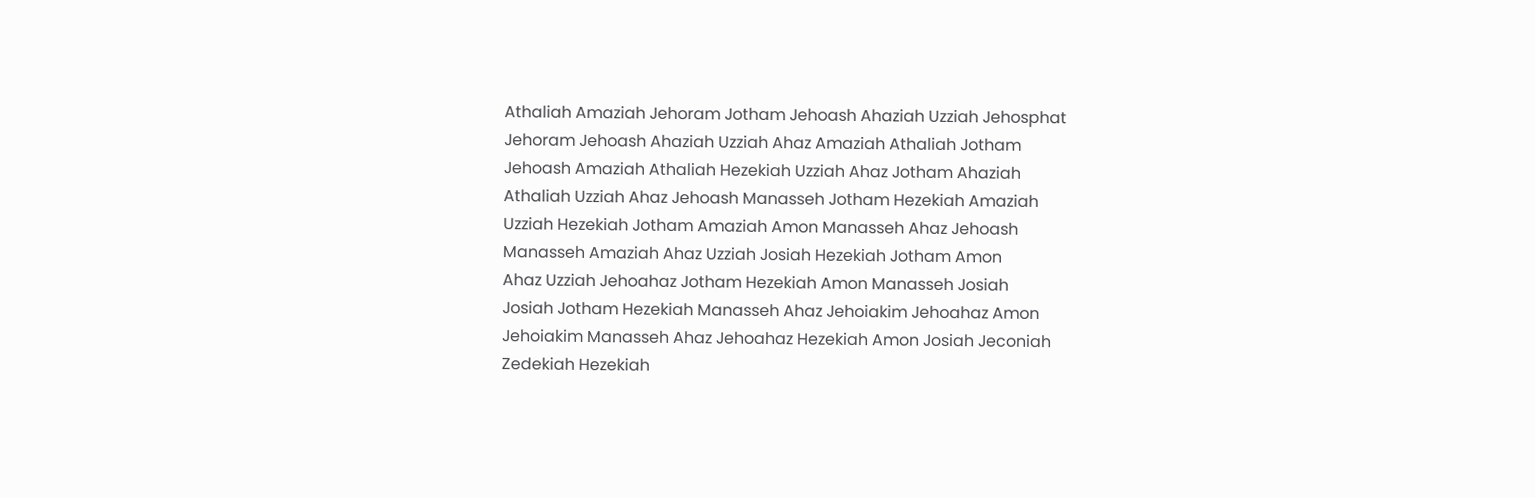Athaliah Amaziah Jehoram Jotham Jehoash Ahaziah Uzziah Jehosphat
Jehoram Jehoash Ahaziah Uzziah Ahaz Amaziah Athaliah Jotham
Jehoash Amaziah Athaliah Hezekiah Uzziah Ahaz Jotham Ahaziah
Athaliah Uzziah Ahaz Jehoash Manasseh Jotham Hezekiah Amaziah
Uzziah Hezekiah Jotham Amaziah Amon Manasseh Ahaz Jehoash
Manasseh Amaziah Ahaz Uzziah Josiah Hezekiah Jotham Amon
Ahaz Uzziah Jehoahaz Jotham Hezekiah Amon Manasseh Josiah
Josiah Jotham Hezekiah Manasseh Ahaz Jehoiakim Jehoahaz Amon
Jehoiakim Manasseh Ahaz Jehoahaz Hezekiah Amon Josiah Jeconiah
Zedekiah Hezekiah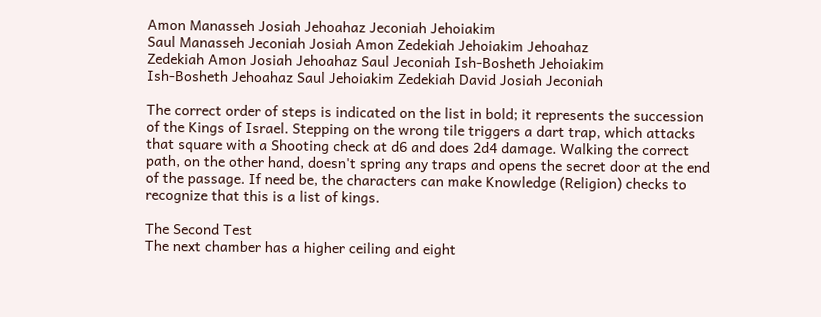Amon Manasseh Josiah Jehoahaz Jeconiah Jehoiakim
Saul Manasseh Jeconiah Josiah Amon Zedekiah Jehoiakim Jehoahaz
Zedekiah Amon Josiah Jehoahaz Saul Jeconiah Ish-Bosheth Jehoiakim
Ish-Bosheth Jehoahaz Saul Jehoiakim Zedekiah David Josiah Jeconiah

The correct order of steps is indicated on the list in bold; it represents the succession of the Kings of Israel. Stepping on the wrong tile triggers a dart trap, which attacks that square with a Shooting check at d6 and does 2d4 damage. Walking the correct path, on the other hand, doesn't spring any traps and opens the secret door at the end of the passage. If need be, the characters can make Knowledge (Religion) checks to recognize that this is a list of kings.

The Second Test
The next chamber has a higher ceiling and eight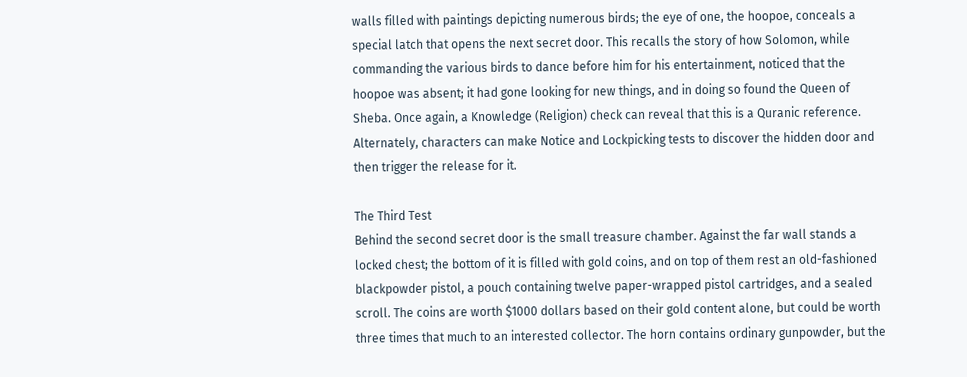walls filled with paintings depicting numerous birds; the eye of one, the hoopoe, conceals a special latch that opens the next secret door. This recalls the story of how Solomon, while commanding the various birds to dance before him for his entertainment, noticed that the hoopoe was absent; it had gone looking for new things, and in doing so found the Queen of Sheba. Once again, a Knowledge (Religion) check can reveal that this is a Quranic reference. Alternately, characters can make Notice and Lockpicking tests to discover the hidden door and then trigger the release for it.

The Third Test
Behind the second secret door is the small treasure chamber. Against the far wall stands a locked chest; the bottom of it is filled with gold coins, and on top of them rest an old-fashioned blackpowder pistol, a pouch containing twelve paper-wrapped pistol cartridges, and a sealed scroll. The coins are worth $1000 dollars based on their gold content alone, but could be worth three times that much to an interested collector. The horn contains ordinary gunpowder, but the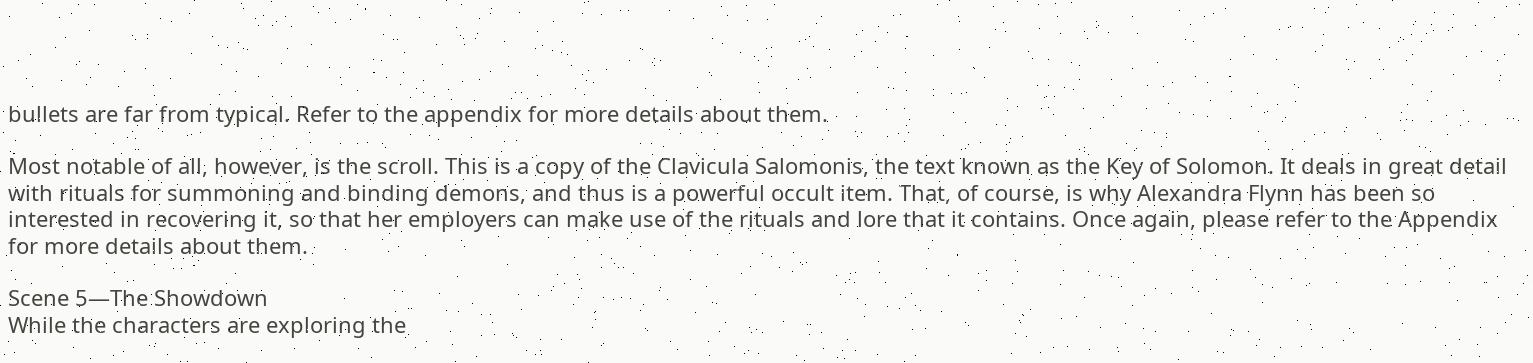bullets are far from typical. Refer to the appendix for more details about them.

Most notable of all, however, is the scroll. This is a copy of the Clavicula Salomonis, the text known as the Key of Solomon. It deals in great detail with rituals for summoning and binding demons, and thus is a powerful occult item. That, of course, is why Alexandra Flynn has been so interested in recovering it, so that her employers can make use of the rituals and lore that it contains. Once again, please refer to the Appendix for more details about them.

Scene 5—The Showdown
While the characters are exploring the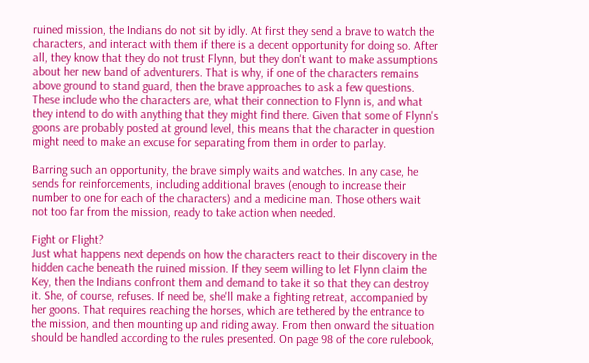ruined mission, the Indians do not sit by idly. At first they send a brave to watch the characters, and interact with them if there is a decent opportunity for doing so. After all, they know that they do not trust Flynn, but they don't want to make assumptions about her new band of adventurers. That is why, if one of the characters remains above ground to stand guard, then the brave approaches to ask a few questions. These include who the characters are, what their connection to Flynn is, and what they intend to do with anything that they might find there. Given that some of Flynn's goons are probably posted at ground level, this means that the character in question might need to make an excuse for separating from them in order to parlay.

Barring such an opportunity, the brave simply waits and watches. In any case, he sends for reinforcements, including additional braves (enough to increase their number to one for each of the characters) and a medicine man. Those others wait not too far from the mission, ready to take action when needed.

Fight or Flight?
Just what happens next depends on how the characters react to their discovery in the hidden cache beneath the ruined mission. If they seem willing to let Flynn claim the Key, then the Indians confront them and demand to take it so that they can destroy it. She, of course, refuses. If need be, she'll make a fighting retreat, accompanied by her goons. That requires reaching the horses, which are tethered by the entrance to the mission, and then mounting up and riding away. From then onward the situation should be handled according to the rules presented. On page 98 of the core rulebook,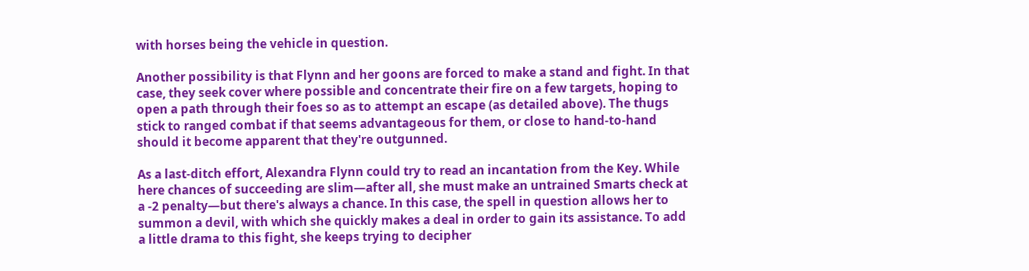with horses being the vehicle in question.

Another possibility is that Flynn and her goons are forced to make a stand and fight. In that case, they seek cover where possible and concentrate their fire on a few targets, hoping to open a path through their foes so as to attempt an escape (as detailed above). The thugs stick to ranged combat if that seems advantageous for them, or close to hand-to-hand should it become apparent that they're outgunned.

As a last-ditch effort, Alexandra Flynn could try to read an incantation from the Key. While here chances of succeeding are slim—after all, she must make an untrained Smarts check at a -2 penalty—but there's always a chance. In this case, the spell in question allows her to summon a devil, with which she quickly makes a deal in order to gain its assistance. To add a little drama to this fight, she keeps trying to decipher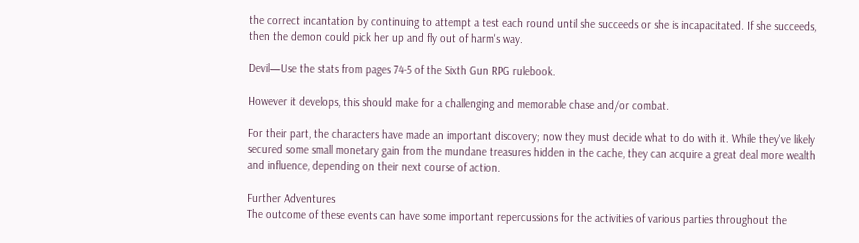the correct incantation by continuing to attempt a test each round until she succeeds or she is incapacitated. If she succeeds, then the demon could pick her up and fly out of harm's way.

Devil—Use the stats from pages 74-5 of the Sixth Gun RPG rulebook.

However it develops, this should make for a challenging and memorable chase and/or combat.

For their part, the characters have made an important discovery; now they must decide what to do with it. While they've likely secured some small monetary gain from the mundane treasures hidden in the cache, they can acquire a great deal more wealth and influence, depending on their next course of action.

Further Adventures
The outcome of these events can have some important repercussions for the activities of various parties throughout the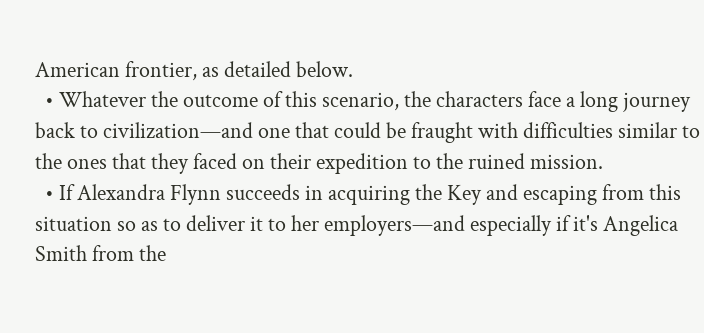American frontier, as detailed below.
  • Whatever the outcome of this scenario, the characters face a long journey back to civilization—and one that could be fraught with difficulties similar to the ones that they faced on their expedition to the ruined mission.
  • If Alexandra Flynn succeeds in acquiring the Key and escaping from this situation so as to deliver it to her employers—and especially if it's Angelica Smith from the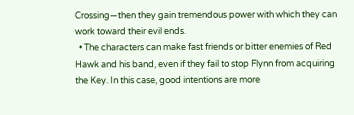Crossing—then they gain tremendous power with which they can work toward their evil ends.
  • The characters can make fast friends or bitter enemies of Red Hawk and his band, even if they fail to stop Flynn from acquiring the Key. In this case, good intentions are more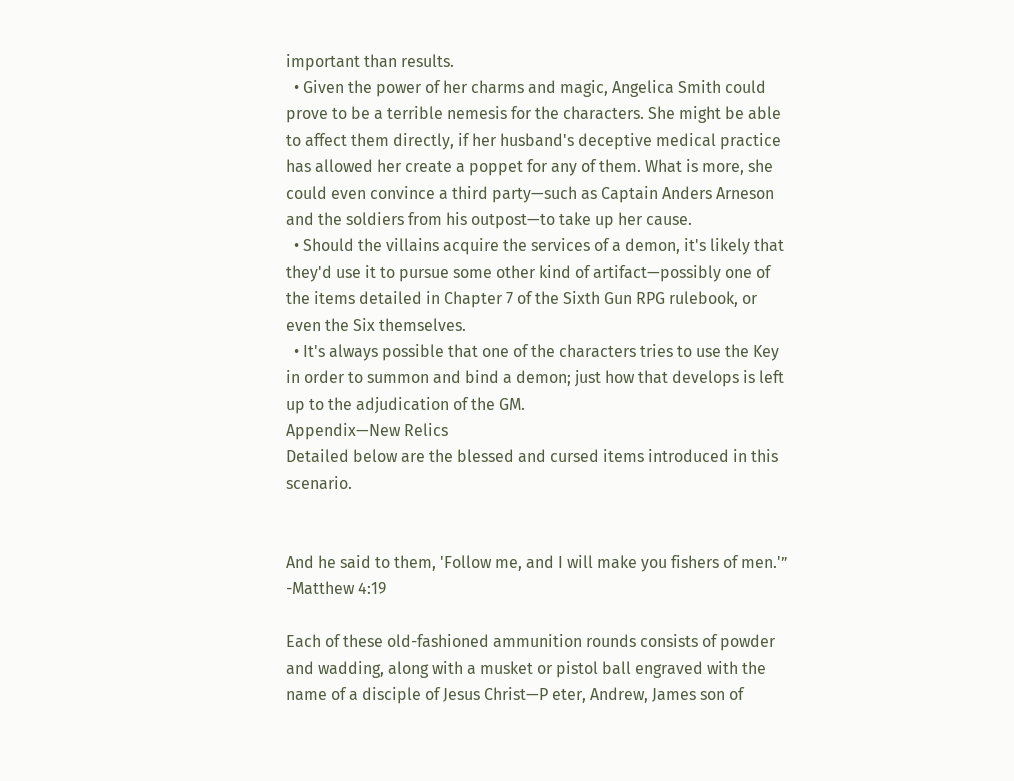important than results.
  • Given the power of her charms and magic, Angelica Smith could prove to be a terrible nemesis for the characters. She might be able to affect them directly, if her husband's deceptive medical practice has allowed her create a poppet for any of them. What is more, she could even convince a third party—such as Captain Anders Arneson and the soldiers from his outpost—to take up her cause.
  • Should the villains acquire the services of a demon, it's likely that they'd use it to pursue some other kind of artifact—possibly one of the items detailed in Chapter 7 of the Sixth Gun RPG rulebook, or even the Six themselves.
  • It's always possible that one of the characters tries to use the Key in order to summon and bind a demon; just how that develops is left up to the adjudication of the GM.
Appendix—New Relics
Detailed below are the blessed and cursed items introduced in this scenario.


And he said to them, 'Follow me, and I will make you fishers of men.'”
-Matthew 4:19

Each of these old-fashioned ammunition rounds consists of powder and wadding, along with a musket or pistol ball engraved with the name of a disciple of Jesus Christ—P eter, Andrew, James son of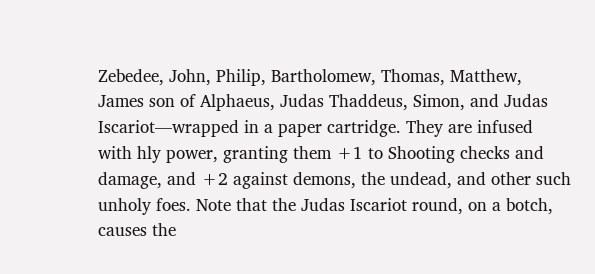Zebedee, John, Philip, Bartholomew, Thomas, Matthew, James son of Alphaeus, Judas Thaddeus, Simon, and Judas Iscariot—wrapped in a paper cartridge. They are infused with hly power, granting them +1 to Shooting checks and damage, and +2 against demons, the undead, and other such unholy foes. Note that the Judas Iscariot round, on a botch, causes the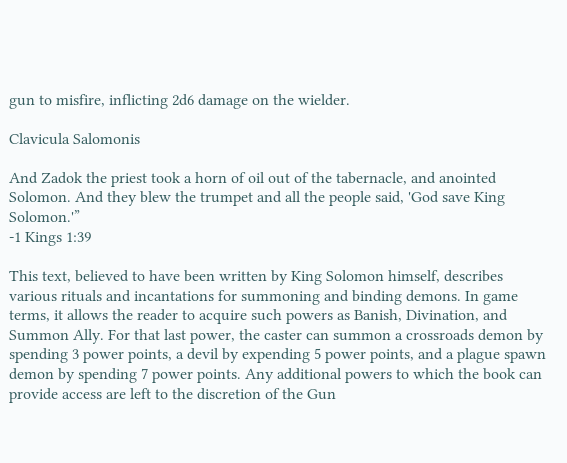gun to misfire, inflicting 2d6 damage on the wielder.

Clavicula Salomonis

And Zadok the priest took a horn of oil out of the tabernacle, and anointed Solomon. And they blew the trumpet and all the people said, 'God save King Solomon.'”
-1 Kings 1:39

This text, believed to have been written by King Solomon himself, describes various rituals and incantations for summoning and binding demons. In game terms, it allows the reader to acquire such powers as Banish, Divination, and Summon Ally. For that last power, the caster can summon a crossroads demon by spending 3 power points, a devil by expending 5 power points, and a plague spawn demon by spending 7 power points. Any additional powers to which the book can provide access are left to the discretion of the Gun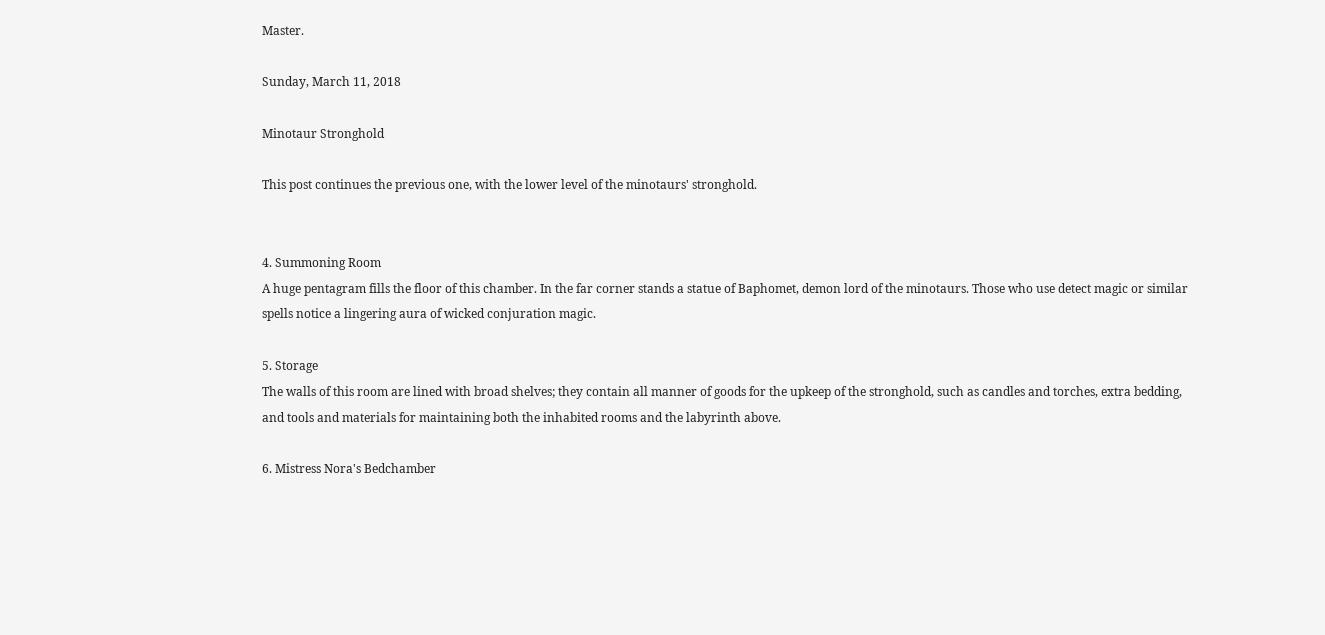Master.

Sunday, March 11, 2018

Minotaur Stronghold

This post continues the previous one, with the lower level of the minotaurs' stronghold.


4. Summoning Room
A huge pentagram fills the floor of this chamber. In the far corner stands a statue of Baphomet, demon lord of the minotaurs. Those who use detect magic or similar spells notice a lingering aura of wicked conjuration magic.

5. Storage
The walls of this room are lined with broad shelves; they contain all manner of goods for the upkeep of the stronghold, such as candles and torches, extra bedding, and tools and materials for maintaining both the inhabited rooms and the labyrinth above.

6. Mistress Nora's Bedchamber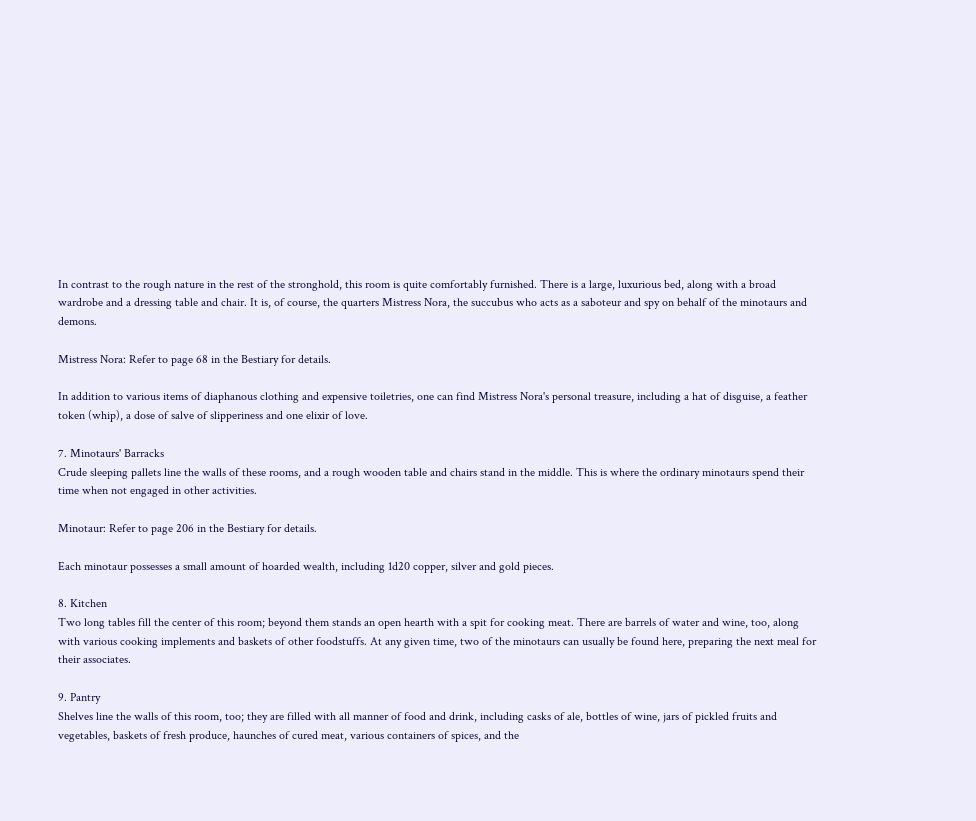In contrast to the rough nature in the rest of the stronghold, this room is quite comfortably furnished. There is a large, luxurious bed, along with a broad wardrobe and a dressing table and chair. It is, of course, the quarters Mistress Nora, the succubus who acts as a saboteur and spy on behalf of the minotaurs and demons.

Mistress Nora: Refer to page 68 in the Bestiary for details.

In addition to various items of diaphanous clothing and expensive toiletries, one can find Mistress Nora's personal treasure, including a hat of disguise, a feather token (whip), a dose of salve of slipperiness and one elixir of love.

7. Minotaurs' Barracks
Crude sleeping pallets line the walls of these rooms, and a rough wooden table and chairs stand in the middle. This is where the ordinary minotaurs spend their time when not engaged in other activities.

Minotaur: Refer to page 206 in the Bestiary for details.

Each minotaur possesses a small amount of hoarded wealth, including 1d20 copper, silver and gold pieces.

8. Kitchen
Two long tables fill the center of this room; beyond them stands an open hearth with a spit for cooking meat. There are barrels of water and wine, too, along with various cooking implements and baskets of other foodstuffs. At any given time, two of the minotaurs can usually be found here, preparing the next meal for their associates.

9. Pantry
Shelves line the walls of this room, too; they are filled with all manner of food and drink, including casks of ale, bottles of wine, jars of pickled fruits and vegetables, baskets of fresh produce, haunches of cured meat, various containers of spices, and the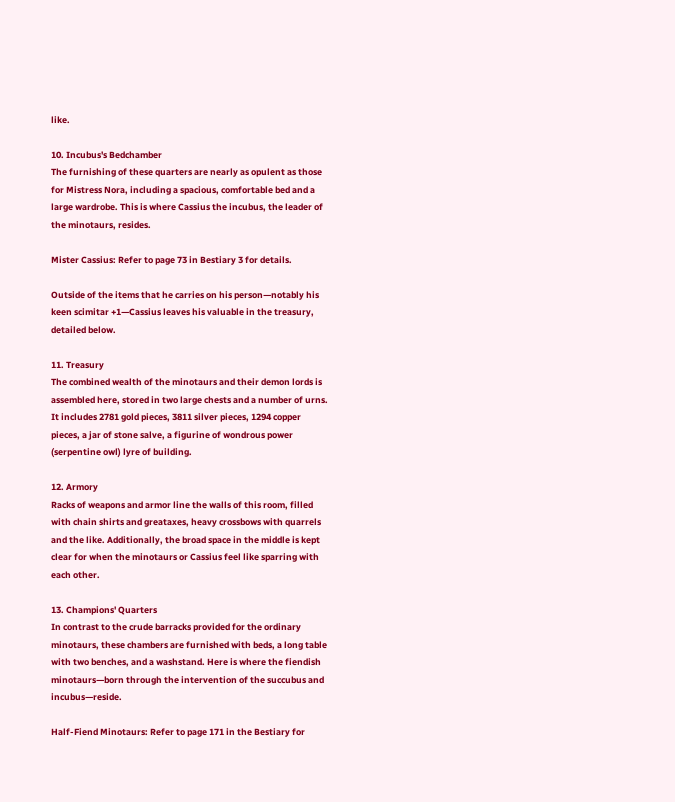like.

10. Incubus's Bedchamber
The furnishing of these quarters are nearly as opulent as those for Mistress Nora, including a spacious, comfortable bed and a large wardrobe. This is where Cassius the incubus, the leader of the minotaurs, resides.

Mister Cassius: Refer to page 73 in Bestiary 3 for details.

Outside of the items that he carries on his person—notably his keen scimitar +1—Cassius leaves his valuable in the treasury, detailed below.

11. Treasury
The combined wealth of the minotaurs and their demon lords is assembled here, stored in two large chests and a number of urns. It includes 2781 gold pieces, 3811 silver pieces, 1294 copper pieces, a jar of stone salve, a figurine of wondrous power (serpentine owl) lyre of building.

12. Armory
Racks of weapons and armor line the walls of this room, filled with chain shirts and greataxes, heavy crossbows with quarrels and the like. Additionally, the broad space in the middle is kept clear for when the minotaurs or Cassius feel like sparring with each other.

13. Champions' Quarters
In contrast to the crude barracks provided for the ordinary minotaurs, these chambers are furnished with beds, a long table with two benches, and a washstand. Here is where the fiendish minotaurs—born through the intervention of the succubus and incubus—reside.

Half-Fiend Minotaurs: Refer to page 171 in the Bestiary for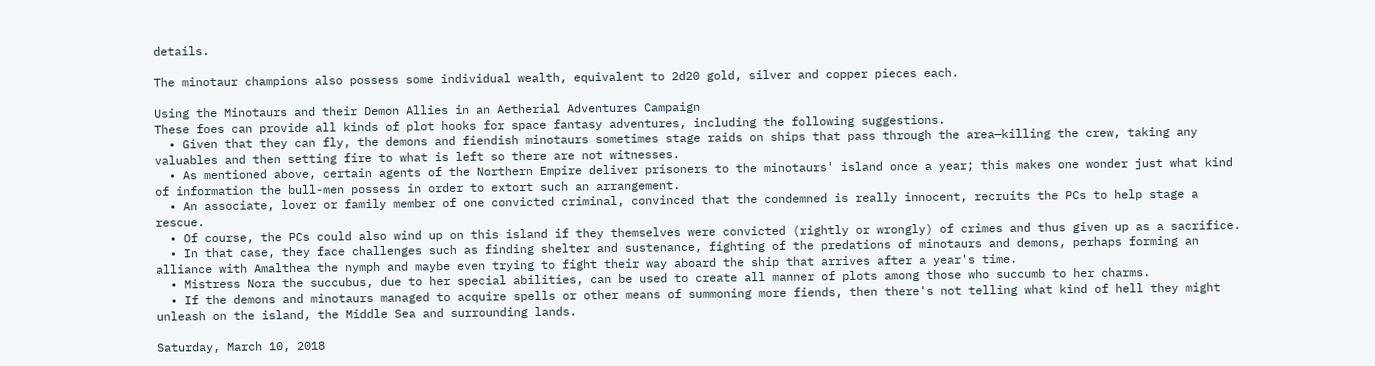details.

The minotaur champions also possess some individual wealth, equivalent to 2d20 gold, silver and copper pieces each.

Using the Minotaurs and their Demon Allies in an Aetherial Adventures Campaign
These foes can provide all kinds of plot hooks for space fantasy adventures, including the following suggestions.
  • Given that they can fly, the demons and fiendish minotaurs sometimes stage raids on ships that pass through the area—killing the crew, taking any valuables and then setting fire to what is left so there are not witnesses.
  • As mentioned above, certain agents of the Northern Empire deliver prisoners to the minotaurs' island once a year; this makes one wonder just what kind of information the bull-men possess in order to extort such an arrangement.
  • An associate, lover or family member of one convicted criminal, convinced that the condemned is really innocent, recruits the PCs to help stage a rescue.
  • Of course, the PCs could also wind up on this island if they themselves were convicted (rightly or wrongly) of crimes and thus given up as a sacrifice.
  • In that case, they face challenges such as finding shelter and sustenance, fighting of the predations of minotaurs and demons, perhaps forming an alliance with Amalthea the nymph and maybe even trying to fight their way aboard the ship that arrives after a year's time.
  • Mistress Nora the succubus, due to her special abilities, can be used to create all manner of plots among those who succumb to her charms.
  • If the demons and minotaurs managed to acquire spells or other means of summoning more fiends, then there's not telling what kind of hell they might unleash on the island, the Middle Sea and surrounding lands.

Saturday, March 10, 2018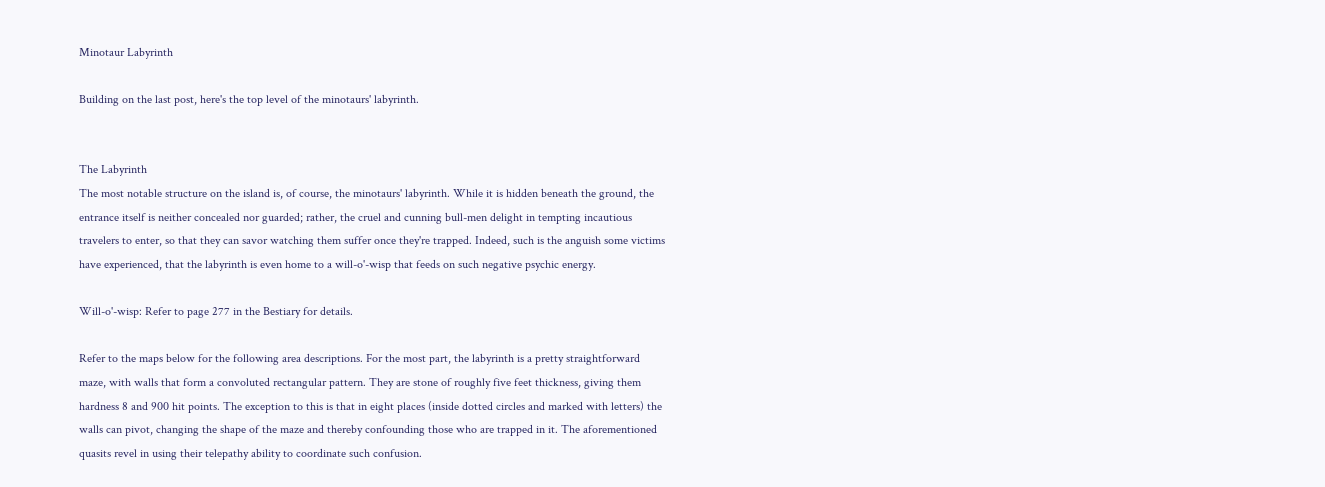Minotaur Labyrinth

Building on the last post, here's the top level of the minotaurs' labyrinth.


The Labyrinth
The most notable structure on the island is, of course, the minotaurs' labyrinth. While it is hidden beneath the ground, the entrance itself is neither concealed nor guarded; rather, the cruel and cunning bull-men delight in tempting incautious travelers to enter, so that they can savor watching them suffer once they're trapped. Indeed, such is the anguish some victims have experienced, that the labyrinth is even home to a will-o'-wisp that feeds on such negative psychic energy.

Will-o'-wisp: Refer to page 277 in the Bestiary for details.

Refer to the maps below for the following area descriptions. For the most part, the labyrinth is a pretty straightforward maze, with walls that form a convoluted rectangular pattern. They are stone of roughly five feet thickness, giving them hardness 8 and 900 hit points. The exception to this is that in eight places (inside dotted circles and marked with letters) the walls can pivot, changing the shape of the maze and thereby confounding those who are trapped in it. The aforementioned quasits revel in using their telepathy ability to coordinate such confusion.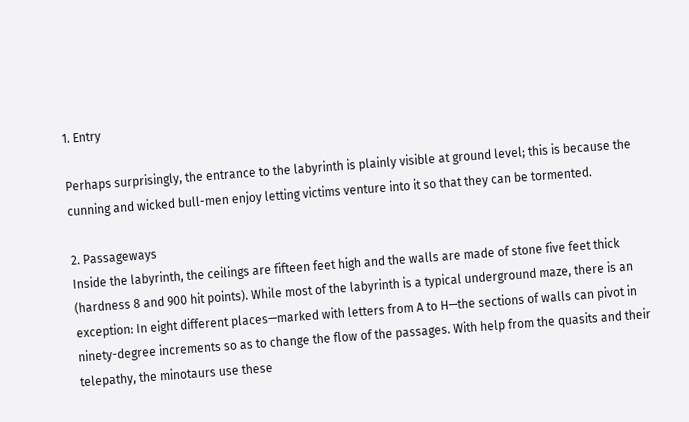1. Entry

Perhaps surprisingly, the entrance to the labyrinth is plainly visible at ground level; this is because the cunning and wicked bull-men enjoy letting victims venture into it so that they can be tormented.

2. Passageways
Inside the labyrinth, the ceilings are fifteen feet high and the walls are made of stone five feet thick (hardness 8 and 900 hit points). While most of the labyrinth is a typical underground maze, there is an exception: In eight different places—marked with letters from A to H—the sections of walls can pivot in ninety-degree increments so as to change the flow of the passages. With help from the quasits and their telepathy, the minotaurs use these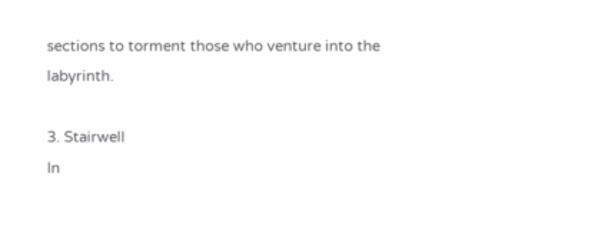sections to torment those who venture into the labyrinth.

3. Stairwell
In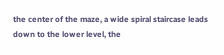the center of the maze, a wide spiral staircase leads down to the lower level, the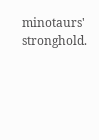minotaurs' stronghold.